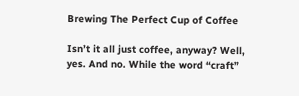Brewing The Perfect Cup of Coffee

Isn’t it all just coffee, anyway? Well, yes. And no. While the word “craft”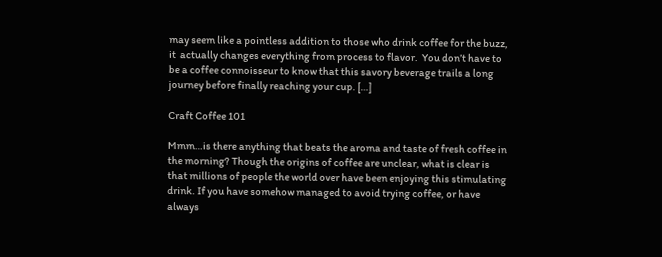may seem like a pointless addition to those who drink coffee for the buzz, it  actually changes everything from process to flavor.  You don’t have to be a coffee connoisseur to know that this savory beverage trails a long journey before finally reaching your cup. […]

Craft Coffee 101

Mmm…is there anything that beats the aroma and taste of fresh coffee in the morning? Though the origins of coffee are unclear, what is clear is that millions of people the world over have been enjoying this stimulating drink. If you have somehow managed to avoid trying coffee, or have always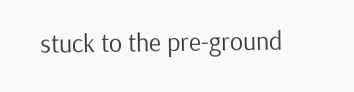stuck to the pre-ground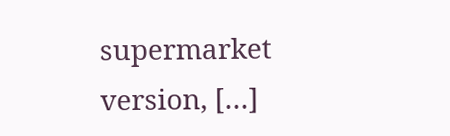supermarket version, […]